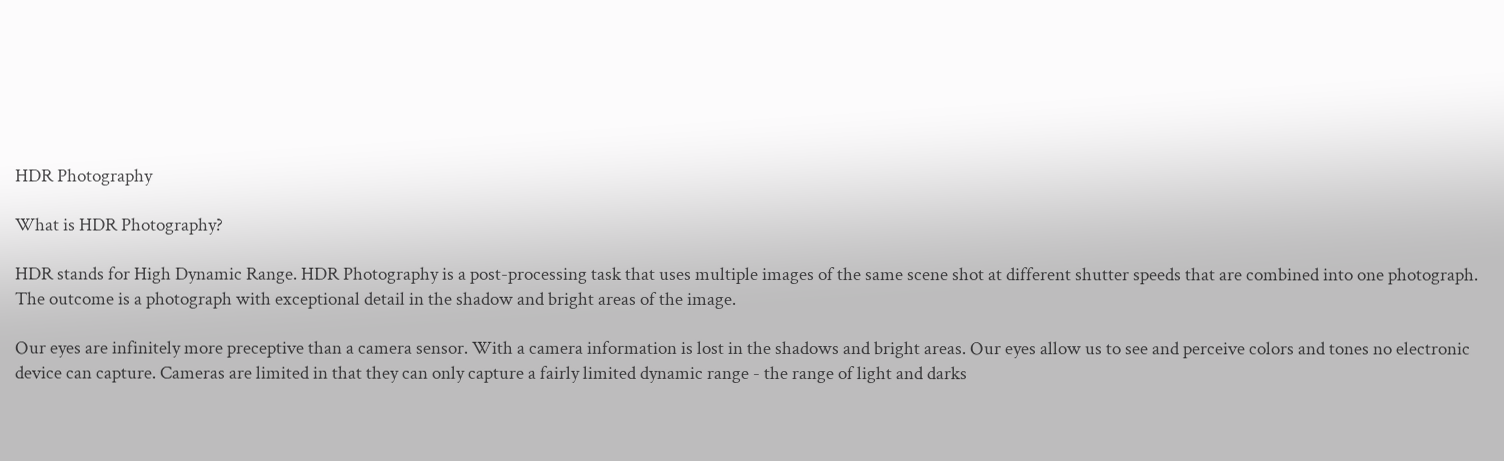HDR Photography

What is HDR Photography?

HDR stands for High Dynamic Range. HDR Photography is a post-processing task that uses multiple images of the same scene shot at different shutter speeds that are combined into one photograph. The outcome is a photograph with exceptional detail in the shadow and bright areas of the image.

Our eyes are infinitely more preceptive than a camera sensor. With a camera information is lost in the shadows and bright areas. Our eyes allow us to see and perceive colors and tones no electronic device can capture. Cameras are limited in that they can only capture a fairly limited dynamic range - the range of light and darks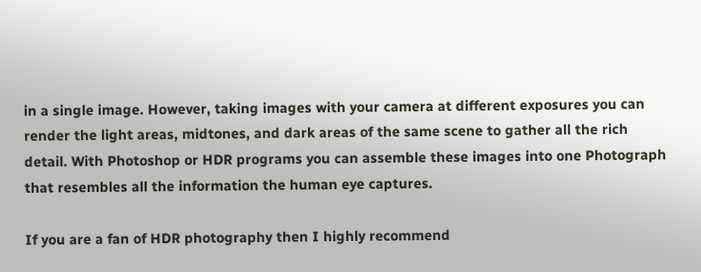in a single image. However, taking images with your camera at different exposures you can render the light areas, midtones, and dark areas of the same scene to gather all the rich detail. With Photoshop or HDR programs you can assemble these images into one Photograph that resembles all the information the human eye captures.

If you are a fan of HDR photography then I highly recommend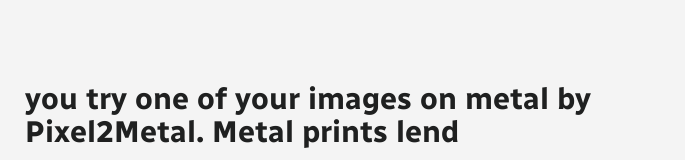you try one of your images on metal by Pixel2Metal. Metal prints lend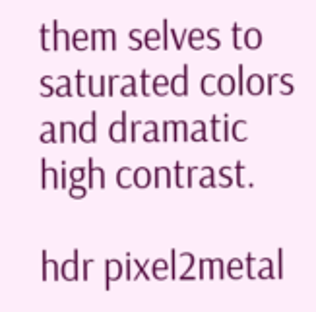them selves to saturated colors and dramatic high contrast.

hdr pixel2metal